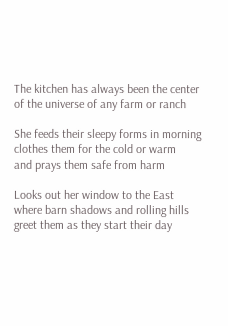The kitchen has always been the center
of the universe of any farm or ranch

She feeds their sleepy forms in morning
clothes them for the cold or warm
and prays them safe from harm

Looks out her window to the East
where barn shadows and rolling hills
greet them as they start their day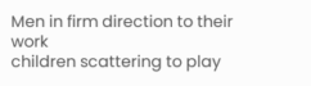Men in firm direction to their work
children scattering to play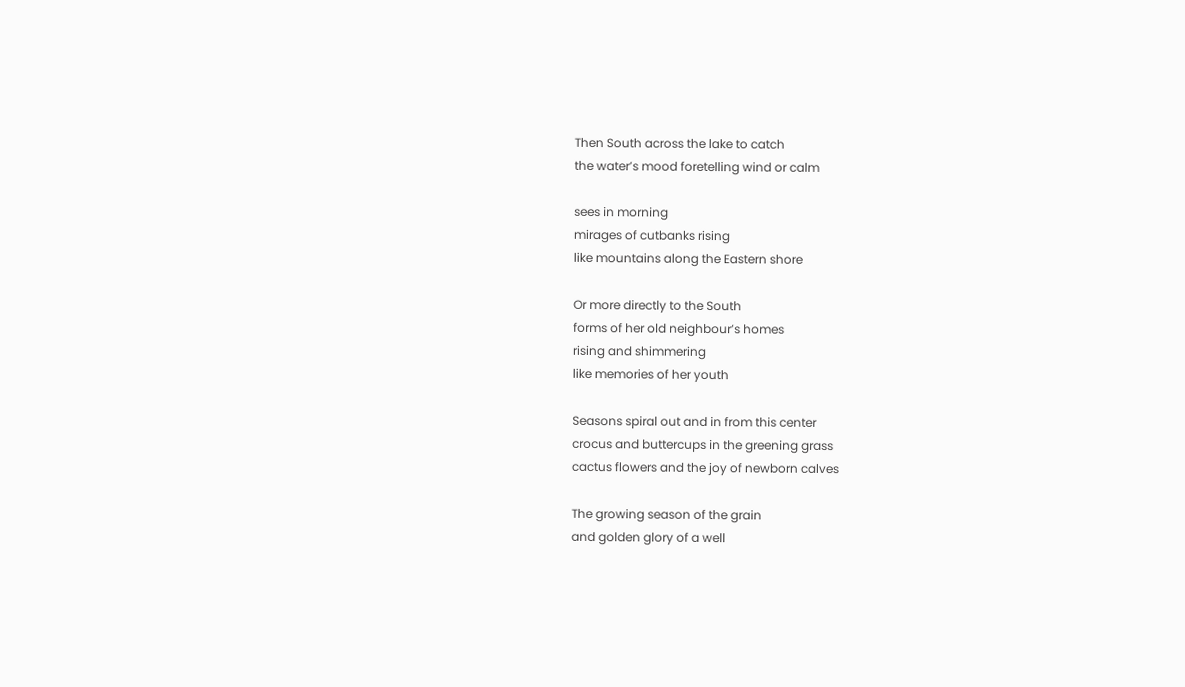Then South across the lake to catch
the water’s mood foretelling wind or calm

sees in morning
mirages of cutbanks rising
like mountains along the Eastern shore

Or more directly to the South
forms of her old neighbour’s homes
rising and shimmering
like memories of her youth

Seasons spiral out and in from this center
crocus and buttercups in the greening grass
cactus flowers and the joy of newborn calves

The growing season of the grain
and golden glory of a well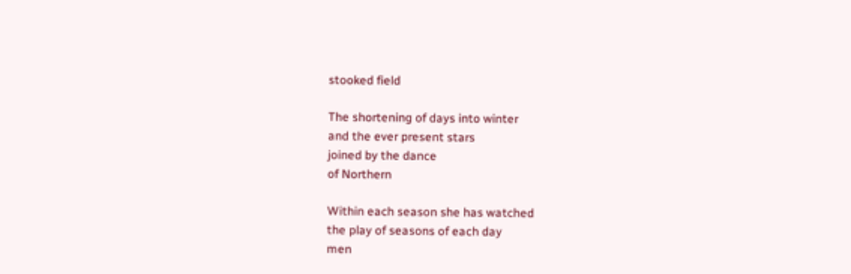stooked field

The shortening of days into winter
and the ever present stars
joined by the dance
of Northern

Within each season she has watched
the play of seasons of each day
men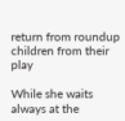return from roundup
children from their play

While she waits always at the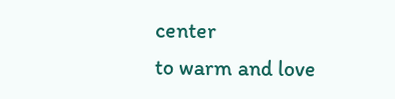center
to warm and love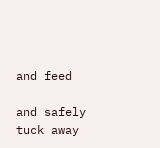and feed

and safely tuck away